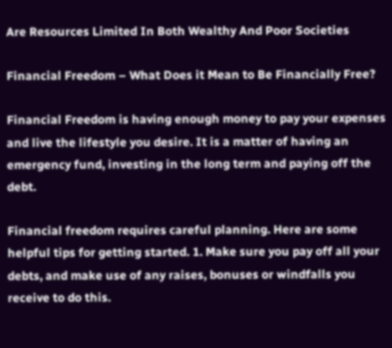Are Resources Limited In Both Wealthy And Poor Societies

Financial Freedom – What Does it Mean to Be Financially Free?

Financial Freedom is having enough money to pay your expenses and live the lifestyle you desire. It is a matter of having an emergency fund, investing in the long term and paying off the debt.

Financial freedom requires careful planning. Here are some helpful tips for getting started. 1. Make sure you pay off all your debts, and make use of any raises, bonuses or windfalls you receive to do this.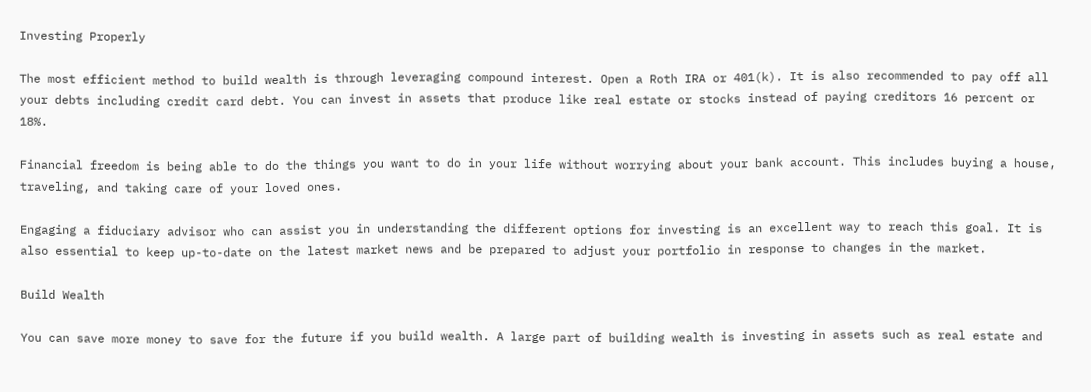Investing Properly

The most efficient method to build wealth is through leveraging compound interest. Open a Roth IRA or 401(k). It is also recommended to pay off all your debts including credit card debt. You can invest in assets that produce like real estate or stocks instead of paying creditors 16 percent or 18%.

Financial freedom is being able to do the things you want to do in your life without worrying about your bank account. This includes buying a house, traveling, and taking care of your loved ones.

Engaging a fiduciary advisor who can assist you in understanding the different options for investing is an excellent way to reach this goal. It is also essential to keep up-to-date on the latest market news and be prepared to adjust your portfolio in response to changes in the market.

Build Wealth

You can save more money to save for the future if you build wealth. A large part of building wealth is investing in assets such as real estate and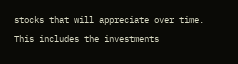stocks that will appreciate over time. This includes the investments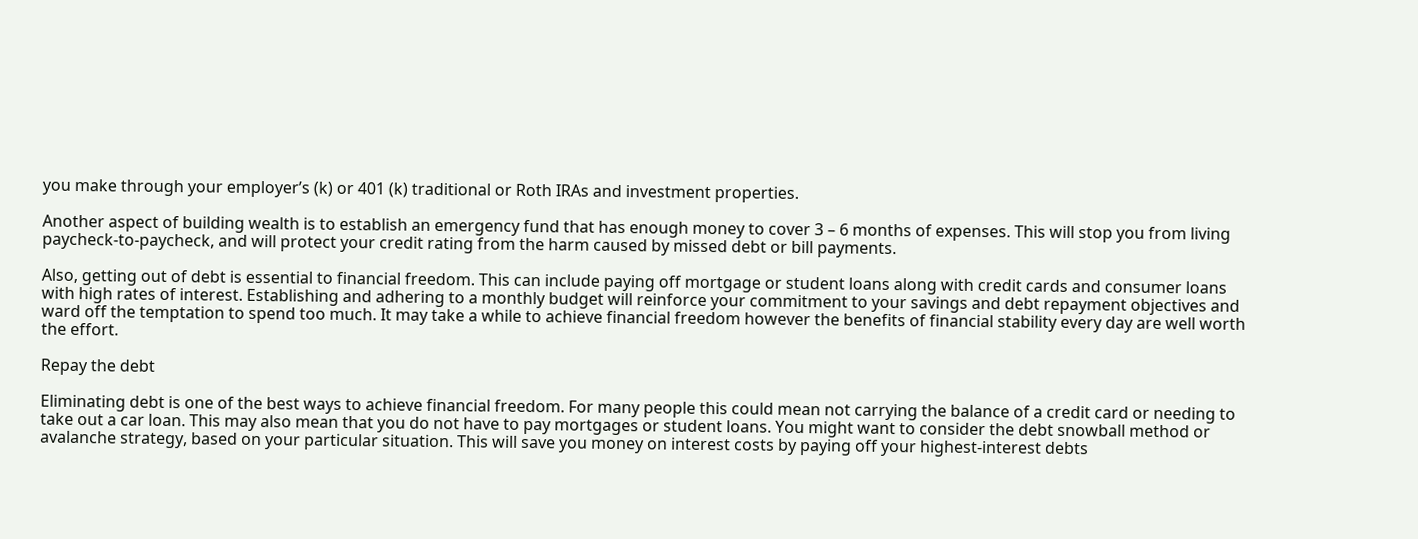you make through your employer’s (k) or 401 (k) traditional or Roth IRAs and investment properties.

Another aspect of building wealth is to establish an emergency fund that has enough money to cover 3 – 6 months of expenses. This will stop you from living paycheck-to-paycheck, and will protect your credit rating from the harm caused by missed debt or bill payments.

Also, getting out of debt is essential to financial freedom. This can include paying off mortgage or student loans along with credit cards and consumer loans with high rates of interest. Establishing and adhering to a monthly budget will reinforce your commitment to your savings and debt repayment objectives and ward off the temptation to spend too much. It may take a while to achieve financial freedom however the benefits of financial stability every day are well worth the effort.

Repay the debt

Eliminating debt is one of the best ways to achieve financial freedom. For many people this could mean not carrying the balance of a credit card or needing to take out a car loan. This may also mean that you do not have to pay mortgages or student loans. You might want to consider the debt snowball method or avalanche strategy, based on your particular situation. This will save you money on interest costs by paying off your highest-interest debts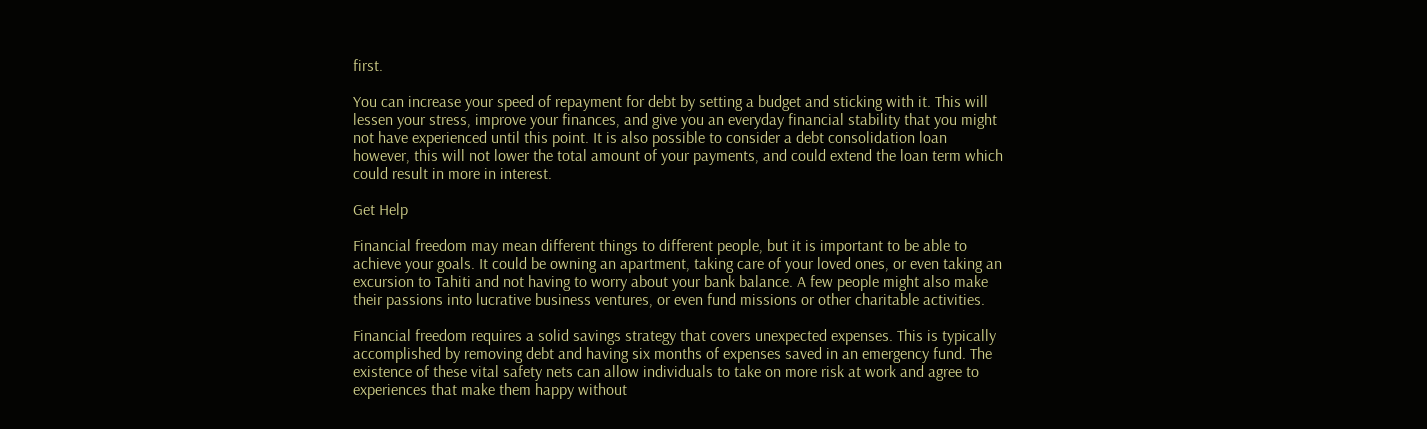first.

You can increase your speed of repayment for debt by setting a budget and sticking with it. This will lessen your stress, improve your finances, and give you an everyday financial stability that you might not have experienced until this point. It is also possible to consider a debt consolidation loan however, this will not lower the total amount of your payments, and could extend the loan term which could result in more in interest.

Get Help

Financial freedom may mean different things to different people, but it is important to be able to achieve your goals. It could be owning an apartment, taking care of your loved ones, or even taking an excursion to Tahiti and not having to worry about your bank balance. A few people might also make their passions into lucrative business ventures, or even fund missions or other charitable activities.

Financial freedom requires a solid savings strategy that covers unexpected expenses. This is typically accomplished by removing debt and having six months of expenses saved in an emergency fund. The existence of these vital safety nets can allow individuals to take on more risk at work and agree to experiences that make them happy without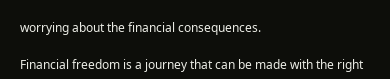worrying about the financial consequences.

Financial freedom is a journey that can be made with the right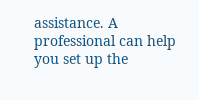assistance. A professional can help you set up the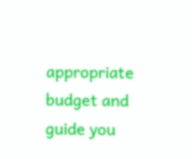appropriate budget and guide you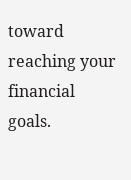toward reaching your financial goals.